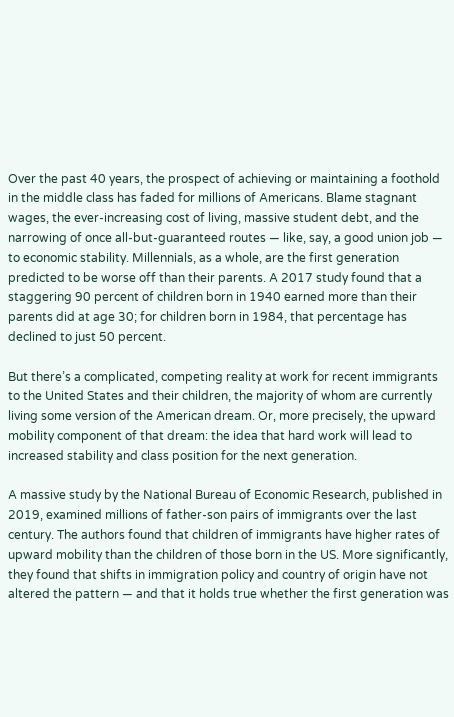Over the past 40 years, the prospect of achieving or maintaining a foothold in the middle class has faded for millions of Americans. Blame stagnant wages, the ever-increasing cost of living, massive student debt, and the narrowing of once all-but-guaranteed routes — like, say, a good union job — to economic stability. Millennials, as a whole, are the first generation predicted to be worse off than their parents. A 2017 study found that a staggering 90 percent of children born in 1940 earned more than their parents did at age 30; for children born in 1984, that percentage has declined to just 50 percent.

But there’s a complicated, competing reality at work for recent immigrants to the United States and their children, the majority of whom are currently living some version of the American dream. Or, more precisely, the upward mobility component of that dream: the idea that hard work will lead to increased stability and class position for the next generation.

A massive study by the National Bureau of Economic Research, published in 2019, examined millions of father-son pairs of immigrants over the last century. The authors found that children of immigrants have higher rates of upward mobility than the children of those born in the US. More significantly, they found that shifts in immigration policy and country of origin have not altered the pattern — and that it holds true whether the first generation was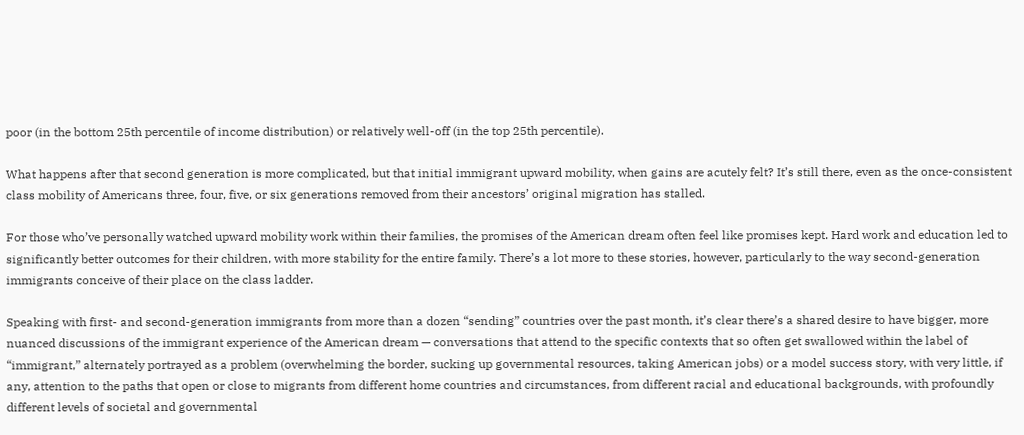poor (in the bottom 25th percentile of income distribution) or relatively well-off (in the top 25th percentile).

What happens after that second generation is more complicated, but that initial immigrant upward mobility, when gains are acutely felt? It’s still there, even as the once-consistent class mobility of Americans three, four, five, or six generations removed from their ancestors’ original migration has stalled.

For those who’ve personally watched upward mobility work within their families, the promises of the American dream often feel like promises kept. Hard work and education led to significantly better outcomes for their children, with more stability for the entire family. There’s a lot more to these stories, however, particularly to the way second-generation immigrants conceive of their place on the class ladder.

Speaking with first- and second-generation immigrants from more than a dozen “sending” countries over the past month, it’s clear there’s a shared desire to have bigger, more nuanced discussions of the immigrant experience of the American dream — conversations that attend to the specific contexts that so often get swallowed within the label of “immigrant,” alternately portrayed as a problem (overwhelming the border, sucking up governmental resources, taking American jobs) or a model success story, with very little, if any, attention to the paths that open or close to migrants from different home countries and circumstances, from different racial and educational backgrounds, with profoundly different levels of societal and governmental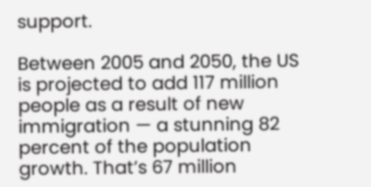support.

Between 2005 and 2050, the US is projected to add 117 million people as a result of new immigration — a stunning 82 percent of the population growth. That’s 67 million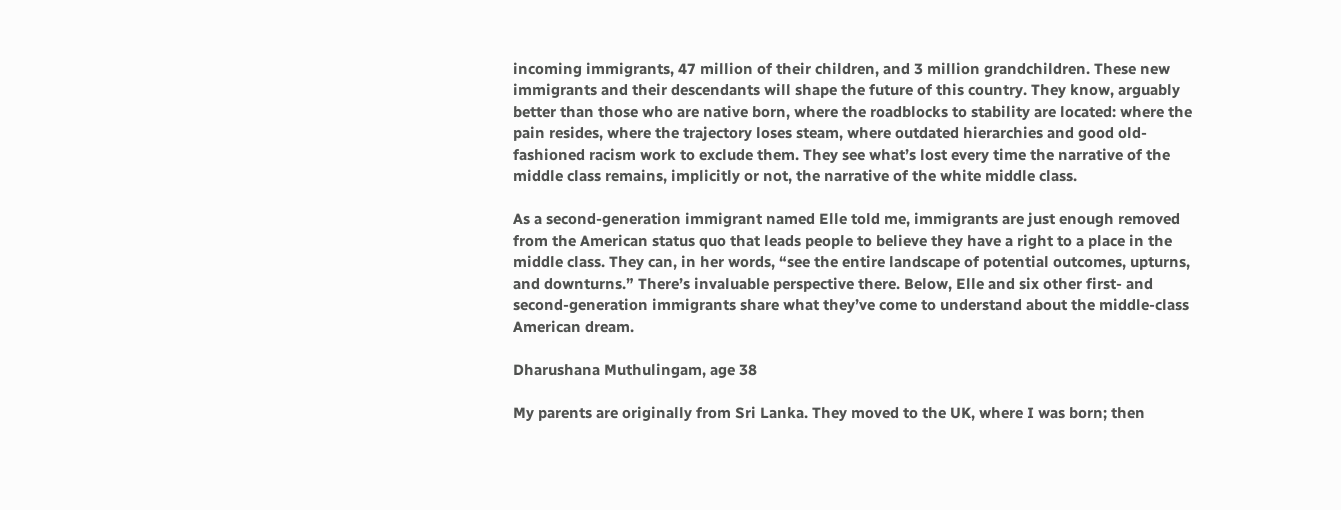incoming immigrants, 47 million of their children, and 3 million grandchildren. These new immigrants and their descendants will shape the future of this country. They know, arguably better than those who are native born, where the roadblocks to stability are located: where the pain resides, where the trajectory loses steam, where outdated hierarchies and good old-fashioned racism work to exclude them. They see what’s lost every time the narrative of the middle class remains, implicitly or not, the narrative of the white middle class.

As a second-generation immigrant named Elle told me, immigrants are just enough removed from the American status quo that leads people to believe they have a right to a place in the middle class. They can, in her words, “see the entire landscape of potential outcomes, upturns, and downturns.” There’s invaluable perspective there. Below, Elle and six other first- and second-generation immigrants share what they’ve come to understand about the middle-class American dream.

Dharushana Muthulingam, age 38

My parents are originally from Sri Lanka. They moved to the UK, where I was born; then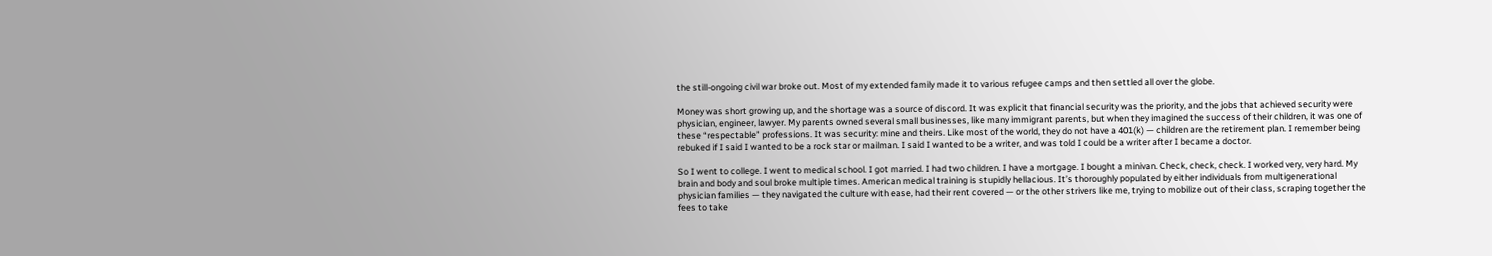the still-ongoing civil war broke out. Most of my extended family made it to various refugee camps and then settled all over the globe.

Money was short growing up, and the shortage was a source of discord. It was explicit that financial security was the priority, and the jobs that achieved security were physician, engineer, lawyer. My parents owned several small businesses, like many immigrant parents, but when they imagined the success of their children, it was one of these “respectable” professions. It was security: mine and theirs. Like most of the world, they do not have a 401(k) — children are the retirement plan. I remember being rebuked if I said I wanted to be a rock star or mailman. I said I wanted to be a writer, and was told I could be a writer after I became a doctor.

So I went to college. I went to medical school. I got married. I had two children. I have a mortgage. I bought a minivan. Check, check, check. I worked very, very hard. My brain and body and soul broke multiple times. American medical training is stupidly hellacious. It’s thoroughly populated by either individuals from multigenerational physician families — they navigated the culture with ease, had their rent covered — or the other strivers like me, trying to mobilize out of their class, scraping together the fees to take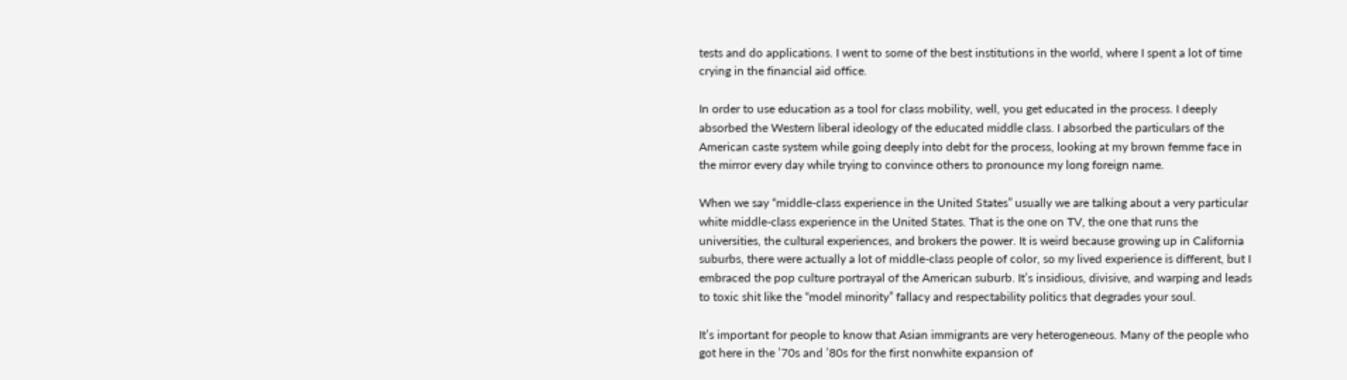tests and do applications. I went to some of the best institutions in the world, where I spent a lot of time crying in the financial aid office.

In order to use education as a tool for class mobility, well, you get educated in the process. I deeply absorbed the Western liberal ideology of the educated middle class. I absorbed the particulars of the American caste system while going deeply into debt for the process, looking at my brown femme face in the mirror every day while trying to convince others to pronounce my long foreign name.

When we say “middle-class experience in the United States” usually we are talking about a very particular white middle-class experience in the United States. That is the one on TV, the one that runs the universities, the cultural experiences, and brokers the power. It is weird because growing up in California suburbs, there were actually a lot of middle-class people of color, so my lived experience is different, but I embraced the pop culture portrayal of the American suburb. It’s insidious, divisive, and warping and leads to toxic shit like the “model minority” fallacy and respectability politics that degrades your soul.

It’s important for people to know that Asian immigrants are very heterogeneous. Many of the people who got here in the ’70s and ’80s for the first nonwhite expansion of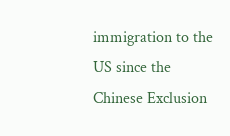immigration to the US since the Chinese Exclusion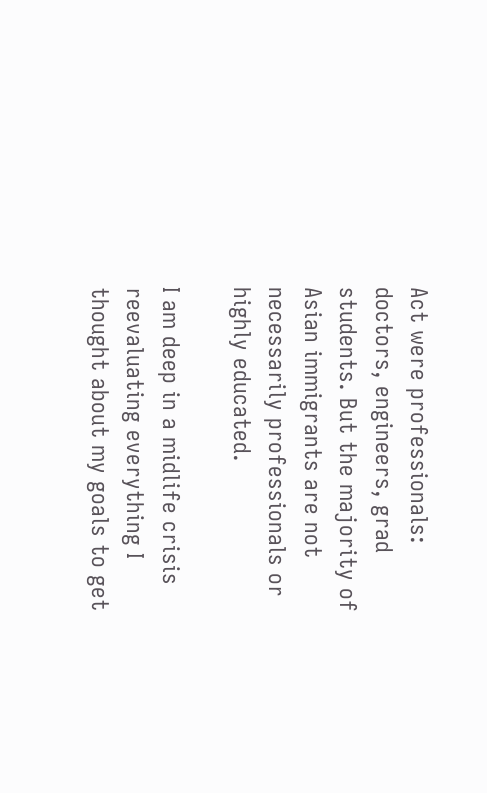Act were professionals: doctors, engineers, grad students. But the majority of Asian immigrants are not necessarily professionals or highly educated.

I am deep in a midlife crisis reevaluating everything I thought about my goals to get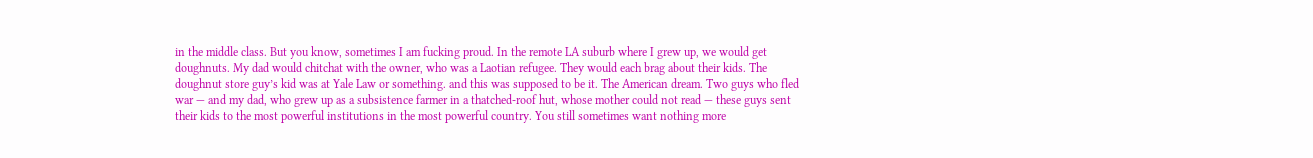in the middle class. But you know, sometimes I am fucking proud. In the remote LA suburb where I grew up, we would get doughnuts. My dad would chitchat with the owner, who was a Laotian refugee. They would each brag about their kids. The doughnut store guy’s kid was at Yale Law or something. and this was supposed to be it. The American dream. Two guys who fled war — and my dad, who grew up as a subsistence farmer in a thatched-roof hut, whose mother could not read — these guys sent their kids to the most powerful institutions in the most powerful country. You still sometimes want nothing more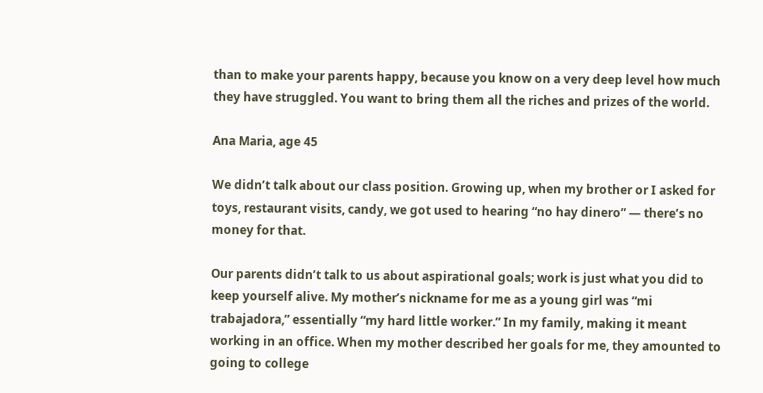than to make your parents happy, because you know on a very deep level how much they have struggled. You want to bring them all the riches and prizes of the world.

Ana Maria, age 45

We didn’t talk about our class position. Growing up, when my brother or I asked for toys, restaurant visits, candy, we got used to hearing “no hay dinero” — there’s no money for that.

Our parents didn’t talk to us about aspirational goals; work is just what you did to keep yourself alive. My mother’s nickname for me as a young girl was “mi trabajadora,” essentially “my hard little worker.” In my family, making it meant working in an office. When my mother described her goals for me, they amounted to going to college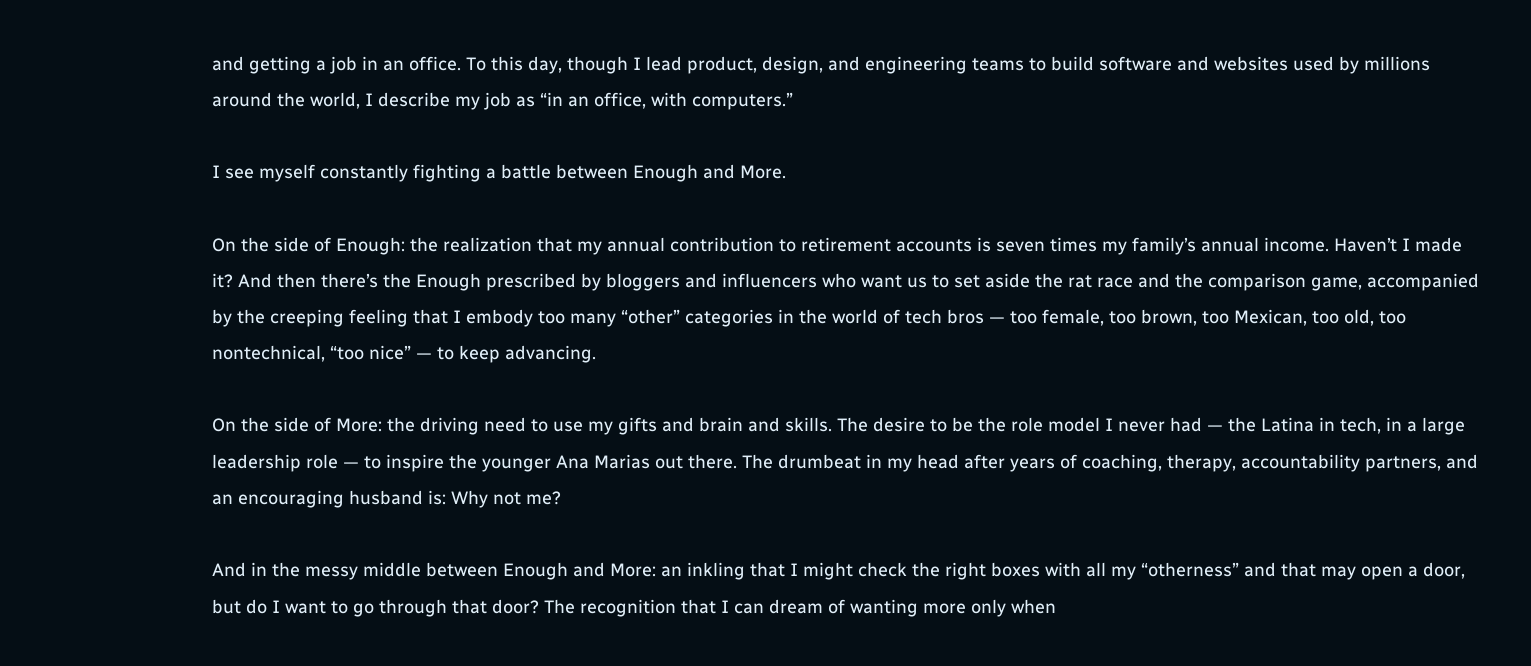and getting a job in an office. To this day, though I lead product, design, and engineering teams to build software and websites used by millions around the world, I describe my job as “in an office, with computers.”

I see myself constantly fighting a battle between Enough and More.

On the side of Enough: the realization that my annual contribution to retirement accounts is seven times my family’s annual income. Haven’t I made it? And then there’s the Enough prescribed by bloggers and influencers who want us to set aside the rat race and the comparison game, accompanied by the creeping feeling that I embody too many “other” categories in the world of tech bros — too female, too brown, too Mexican, too old, too nontechnical, “too nice” — to keep advancing.

On the side of More: the driving need to use my gifts and brain and skills. The desire to be the role model I never had — the Latina in tech, in a large leadership role — to inspire the younger Ana Marias out there. The drumbeat in my head after years of coaching, therapy, accountability partners, and an encouraging husband is: Why not me?

And in the messy middle between Enough and More: an inkling that I might check the right boxes with all my “otherness” and that may open a door, but do I want to go through that door? The recognition that I can dream of wanting more only when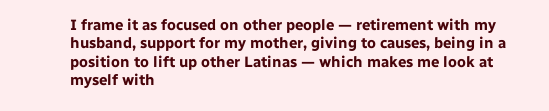I frame it as focused on other people — retirement with my husband, support for my mother, giving to causes, being in a position to lift up other Latinas — which makes me look at myself with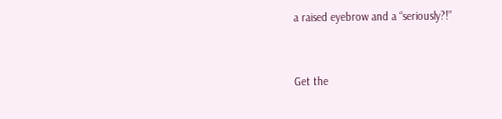a raised eyebrow and a “seriously?!”



Get the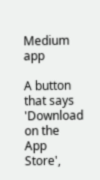Medium app

A button that says 'Download on the App Store',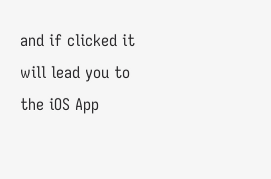and if clicked it will lead you to the iOS App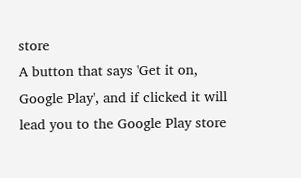store
A button that says 'Get it on, Google Play', and if clicked it will lead you to the Google Play store